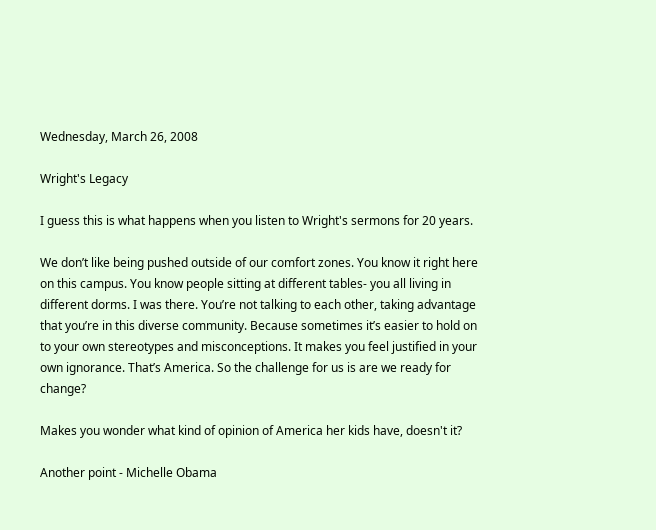Wednesday, March 26, 2008

Wright's Legacy

I guess this is what happens when you listen to Wright's sermons for 20 years.

We don’t like being pushed outside of our comfort zones. You know it right here on this campus. You know people sitting at different tables- you all living in different dorms. I was there. You’re not talking to each other, taking advantage that you’re in this diverse community. Because sometimes it’s easier to hold on to your own stereotypes and misconceptions. It makes you feel justified in your own ignorance. That’s America. So the challenge for us is are we ready for change?

Makes you wonder what kind of opinion of America her kids have, doesn't it?

Another point - Michelle Obama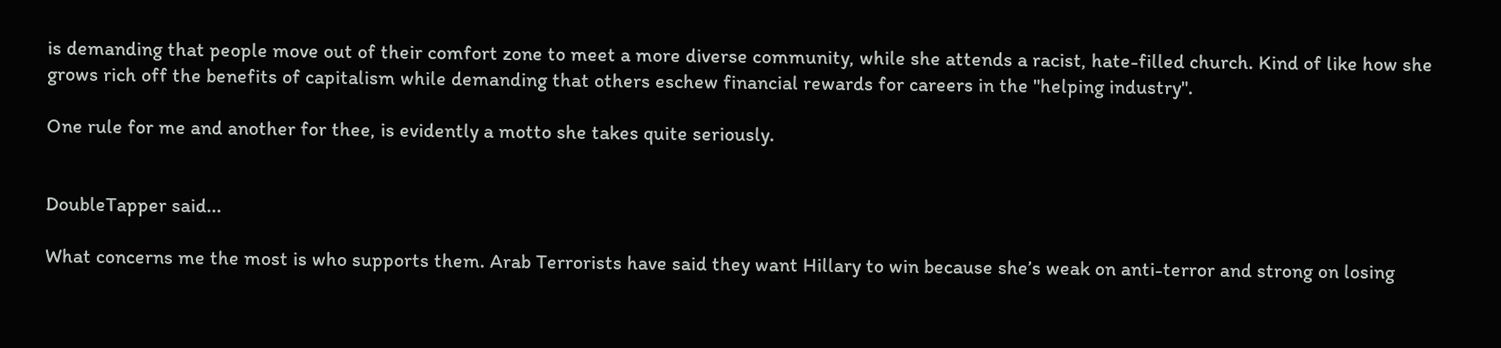is demanding that people move out of their comfort zone to meet a more diverse community, while she attends a racist, hate-filled church. Kind of like how she grows rich off the benefits of capitalism while demanding that others eschew financial rewards for careers in the "helping industry".

One rule for me and another for thee, is evidently a motto she takes quite seriously.


DoubleTapper said...

What concerns me the most is who supports them. Arab Terrorists have said they want Hillary to win because she’s weak on anti-terror and strong on losing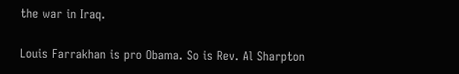the war in Iraq.

Louis Farrakhan is pro Obama. So is Rev. Al Sharpton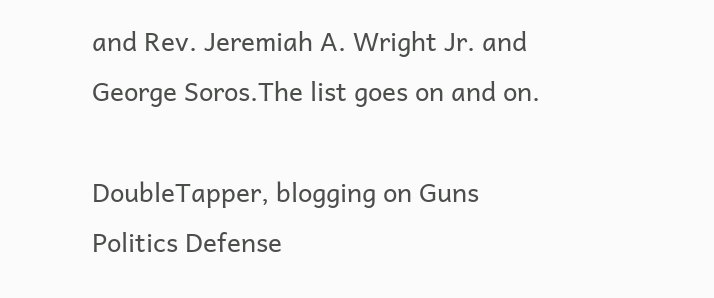and Rev. Jeremiah A. Wright Jr. and George Soros.The list goes on and on.

DoubleTapper, blogging on Guns Politics Defense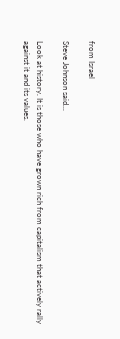from Israel

Steve Johnson said...

Look at history. It is those who have grown rich from capitalism that actively rally against it and its values.